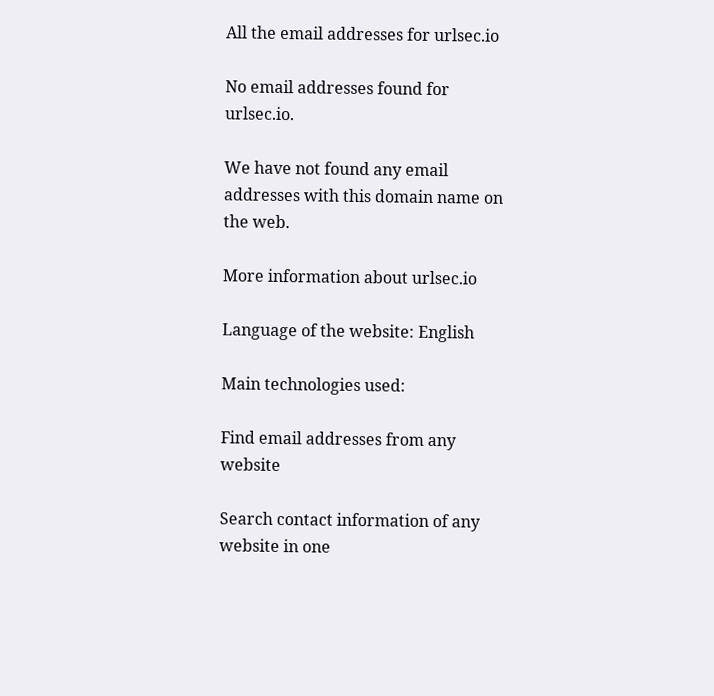All the email addresses for urlsec.io

No email addresses found for urlsec.io.

We have not found any email addresses with this domain name on the web.

More information about urlsec.io

Language of the website: English

Main technologies used:

Find email addresses from any website

Search contact information of any website in one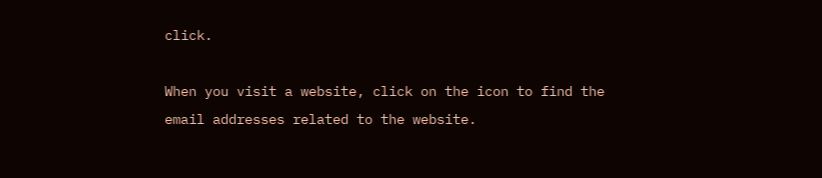click.

When you visit a website, click on the icon to find the email addresses related to the website.